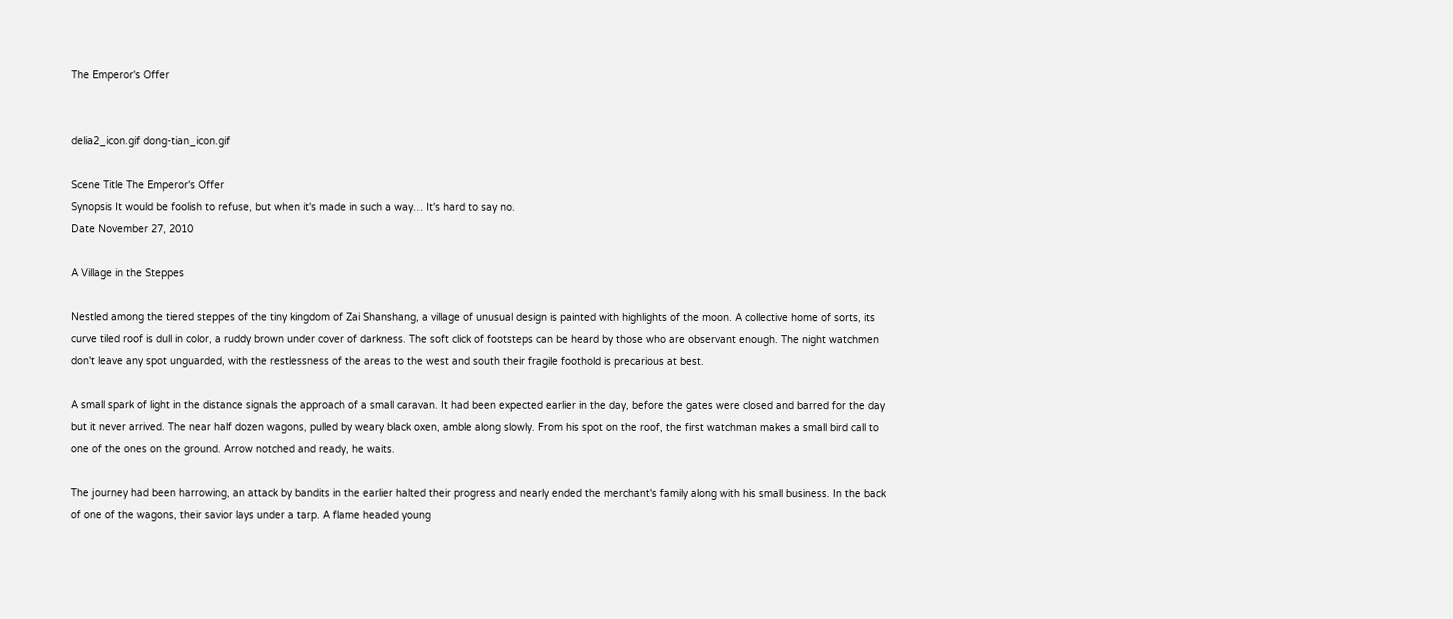The Emperor's Offer


delia2_icon.gif dong-tian_icon.gif

Scene Title The Emperor's Offer
Synopsis It would be foolish to refuse, but when it's made in such a way… It's hard to say no.
Date November 27, 2010

A Village in the Steppes

Nestled among the tiered steppes of the tiny kingdom of Zai Shanshang, a village of unusual design is painted with highlights of the moon. A collective home of sorts, its curve tiled roof is dull in color, a ruddy brown under cover of darkness. The soft click of footsteps can be heard by those who are observant enough. The night watchmen don't leave any spot unguarded, with the restlessness of the areas to the west and south their fragile foothold is precarious at best.

A small spark of light in the distance signals the approach of a small caravan. It had been expected earlier in the day, before the gates were closed and barred for the day but it never arrived. The near half dozen wagons, pulled by weary black oxen, amble along slowly. From his spot on the roof, the first watchman makes a small bird call to one of the ones on the ground. Arrow notched and ready, he waits.

The journey had been harrowing, an attack by bandits in the earlier halted their progress and nearly ended the merchant's family along with his small business. In the back of one of the wagons, their savior lays under a tarp. A flame headed young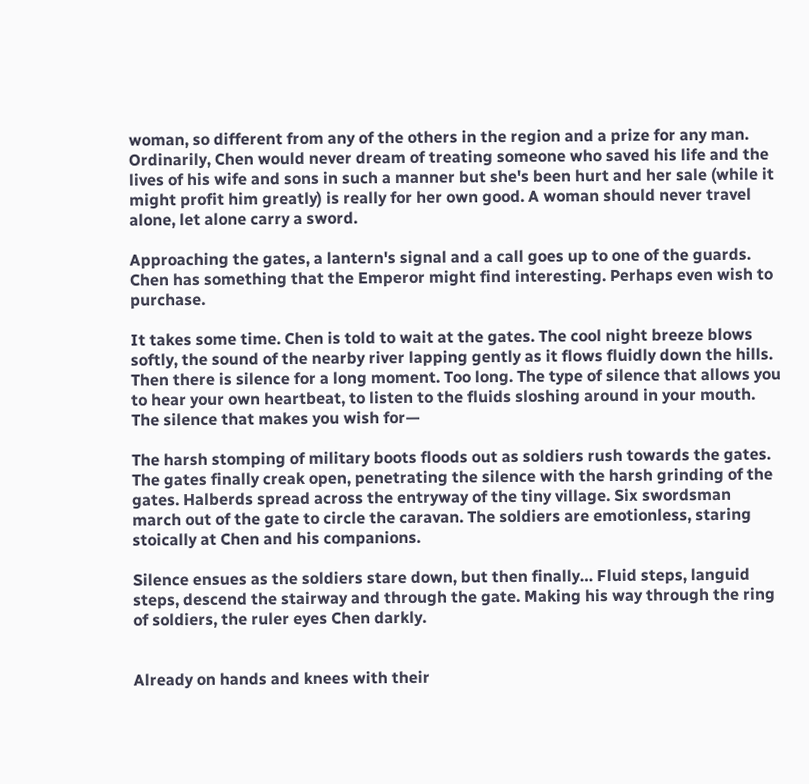woman, so different from any of the others in the region and a prize for any man. Ordinarily, Chen would never dream of treating someone who saved his life and the lives of his wife and sons in such a manner but she's been hurt and her sale (while it might profit him greatly) is really for her own good. A woman should never travel alone, let alone carry a sword.

Approaching the gates, a lantern's signal and a call goes up to one of the guards. Chen has something that the Emperor might find interesting. Perhaps even wish to purchase.

It takes some time. Chen is told to wait at the gates. The cool night breeze blows softly, the sound of the nearby river lapping gently as it flows fluidly down the hills. Then there is silence for a long moment. Too long. The type of silence that allows you to hear your own heartbeat, to listen to the fluids sloshing around in your mouth. The silence that makes you wish for—

The harsh stomping of military boots floods out as soldiers rush towards the gates. The gates finally creak open, penetrating the silence with the harsh grinding of the gates. Halberds spread across the entryway of the tiny village. Six swordsman march out of the gate to circle the caravan. The soldiers are emotionless, staring stoically at Chen and his companions.

Silence ensues as the soldiers stare down, but then finally… Fluid steps, languid steps, descend the stairway and through the gate. Making his way through the ring of soldiers, the ruler eyes Chen darkly.


Already on hands and knees with their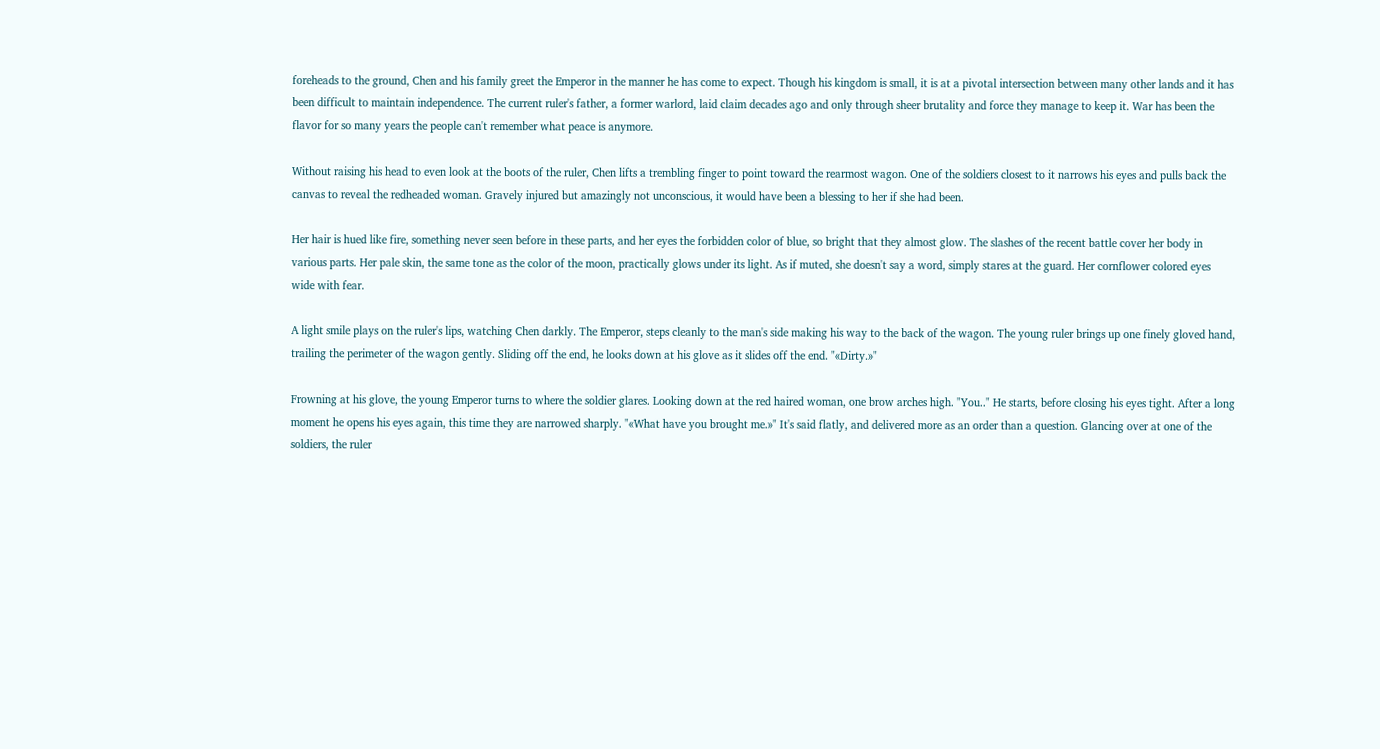foreheads to the ground, Chen and his family greet the Emperor in the manner he has come to expect. Though his kingdom is small, it is at a pivotal intersection between many other lands and it has been difficult to maintain independence. The current ruler's father, a former warlord, laid claim decades ago and only through sheer brutality and force they manage to keep it. War has been the flavor for so many years the people can't remember what peace is anymore.

Without raising his head to even look at the boots of the ruler, Chen lifts a trembling finger to point toward the rearmost wagon. One of the soldiers closest to it narrows his eyes and pulls back the canvas to reveal the redheaded woman. Gravely injured but amazingly not unconscious, it would have been a blessing to her if she had been.

Her hair is hued like fire, something never seen before in these parts, and her eyes the forbidden color of blue, so bright that they almost glow. The slashes of the recent battle cover her body in various parts. Her pale skin, the same tone as the color of the moon, practically glows under its light. As if muted, she doesn't say a word, simply stares at the guard. Her cornflower colored eyes wide with fear.

A light smile plays on the ruler's lips, watching Chen darkly. The Emperor, steps cleanly to the man's side making his way to the back of the wagon. The young ruler brings up one finely gloved hand, trailing the perimeter of the wagon gently. Sliding off the end, he looks down at his glove as it slides off the end. "«Dirty.»"

Frowning at his glove, the young Emperor turns to where the soldier glares. Looking down at the red haired woman, one brow arches high. "You.." He starts, before closing his eyes tight. After a long moment he opens his eyes again, this time they are narrowed sharply. "«What have you brought me.»" It's said flatly, and delivered more as an order than a question. Glancing over at one of the soldiers, the ruler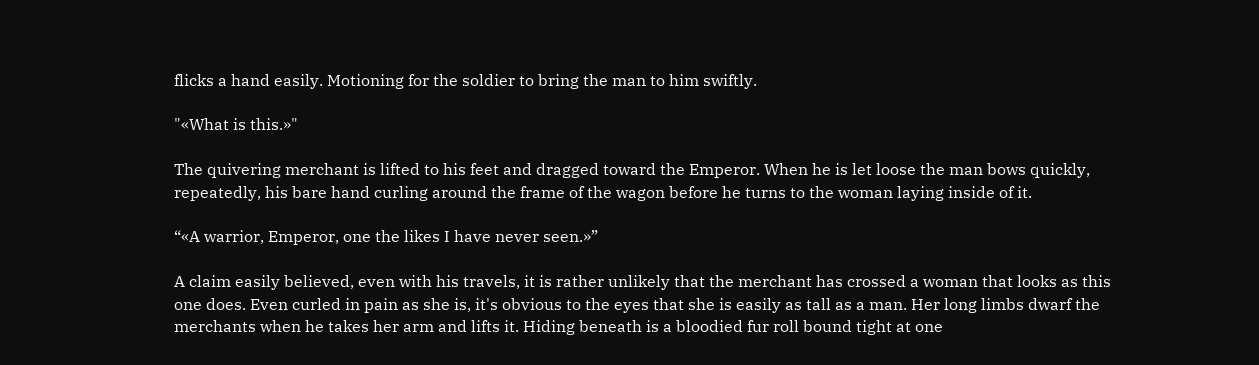flicks a hand easily. Motioning for the soldier to bring the man to him swiftly.

"«What is this.»"

The quivering merchant is lifted to his feet and dragged toward the Emperor. When he is let loose the man bows quickly, repeatedly, his bare hand curling around the frame of the wagon before he turns to the woman laying inside of it.

“«A warrior, Emperor, one the likes I have never seen.»”

A claim easily believed, even with his travels, it is rather unlikely that the merchant has crossed a woman that looks as this one does. Even curled in pain as she is, it's obvious to the eyes that she is easily as tall as a man. Her long limbs dwarf the merchants when he takes her arm and lifts it. Hiding beneath is a bloodied fur roll bound tight at one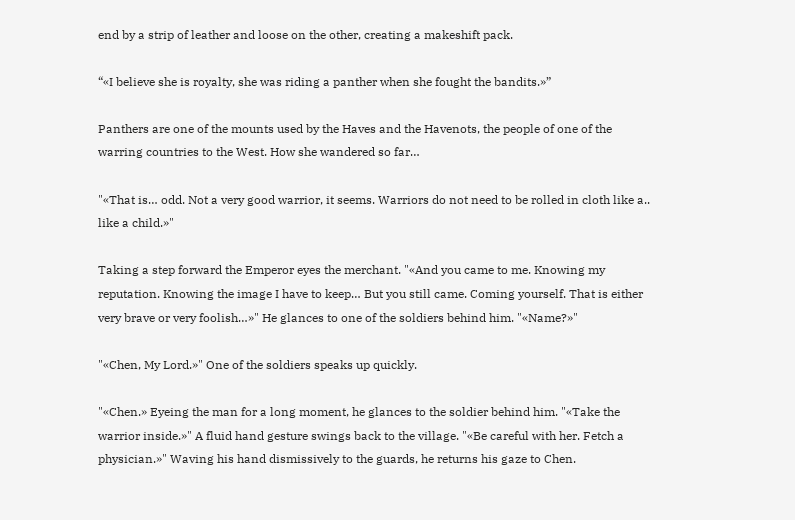end by a strip of leather and loose on the other, creating a makeshift pack.

“«I believe she is royalty, she was riding a panther when she fought the bandits.»”

Panthers are one of the mounts used by the Haves and the Havenots, the people of one of the warring countries to the West. How she wandered so far…

"«That is… odd. Not a very good warrior, it seems. Warriors do not need to be rolled in cloth like a.. like a child.»"

Taking a step forward the Emperor eyes the merchant. "«And you came to me. Knowing my reputation. Knowing the image I have to keep… But you still came. Coming yourself. That is either very brave or very foolish…»" He glances to one of the soldiers behind him. "«Name?»"

"«Chen, My Lord.»" One of the soldiers speaks up quickly.

"«Chen.» Eyeing the man for a long moment, he glances to the soldier behind him. "«Take the warrior inside.»" A fluid hand gesture swings back to the village. "«Be careful with her. Fetch a physician.»" Waving his hand dismissively to the guards, he returns his gaze to Chen.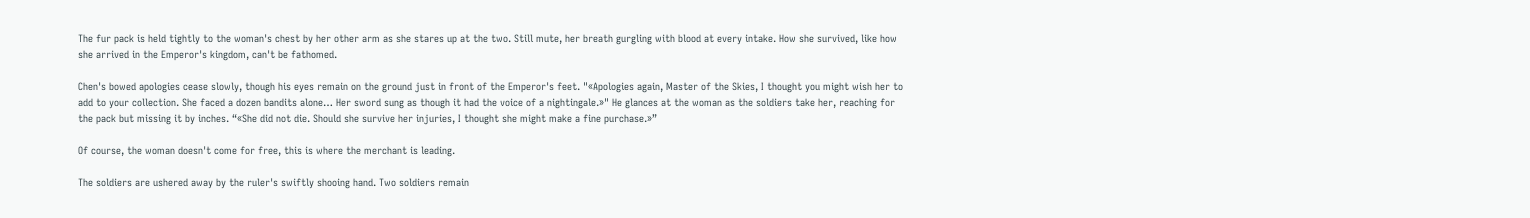The fur pack is held tightly to the woman's chest by her other arm as she stares up at the two. Still mute, her breath gurgling with blood at every intake. How she survived, like how she arrived in the Emperor's kingdom, can't be fathomed.

Chen's bowed apologies cease slowly, though his eyes remain on the ground just in front of the Emperor's feet. "«Apologies again, Master of the Skies, I thought you might wish her to add to your collection. She faced a dozen bandits alone… Her sword sung as though it had the voice of a nightingale.»" He glances at the woman as the soldiers take her, reaching for the pack but missing it by inches. “«She did not die. Should she survive her injuries, I thought she might make a fine purchase.»”

Of course, the woman doesn't come for free, this is where the merchant is leading.

The soldiers are ushered away by the ruler's swiftly shooing hand. Two soldiers remain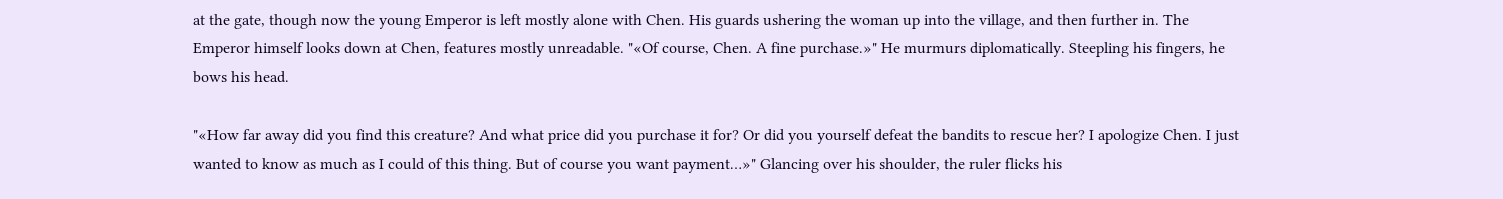at the gate, though now the young Emperor is left mostly alone with Chen. His guards ushering the woman up into the village, and then further in. The Emperor himself looks down at Chen, features mostly unreadable. "«Of course, Chen. A fine purchase.»" He murmurs diplomatically. Steepling his fingers, he bows his head.

"«How far away did you find this creature? And what price did you purchase it for? Or did you yourself defeat the bandits to rescue her? I apologize Chen. I just wanted to know as much as I could of this thing. But of course you want payment…»" Glancing over his shoulder, the ruler flicks his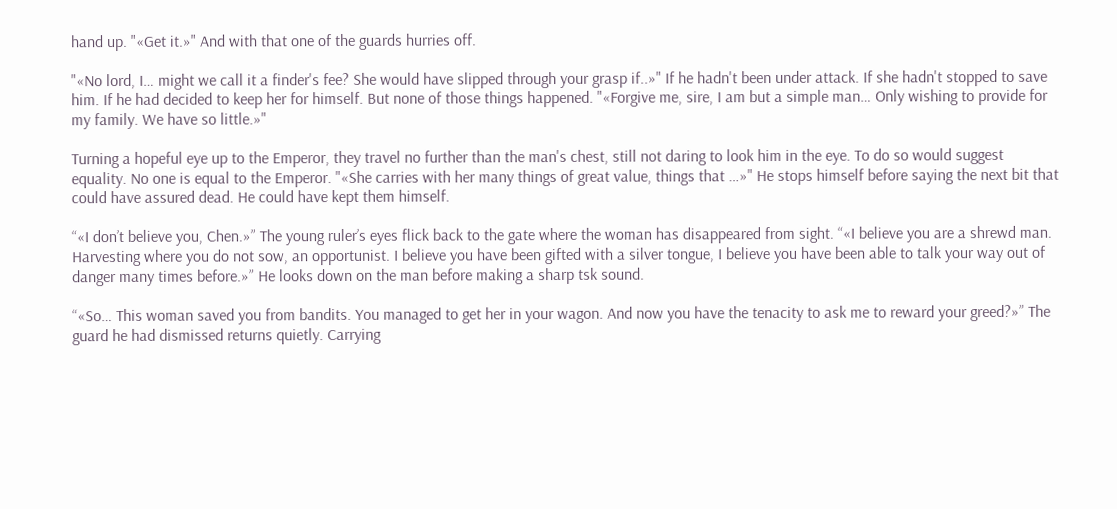hand up. "«Get it.»" And with that one of the guards hurries off.

"«No lord, I… might we call it a finder's fee? She would have slipped through your grasp if..»" If he hadn't been under attack. If she hadn't stopped to save him. If he had decided to keep her for himself. But none of those things happened. "«Forgive me, sire, I am but a simple man… Only wishing to provide for my family. We have so little.»"

Turning a hopeful eye up to the Emperor, they travel no further than the man's chest, still not daring to look him in the eye. To do so would suggest equality. No one is equal to the Emperor. "«She carries with her many things of great value, things that …»" He stops himself before saying the next bit that could have assured dead. He could have kept them himself.

“«I don’t believe you, Chen.»” The young ruler’s eyes flick back to the gate where the woman has disappeared from sight. “«I believe you are a shrewd man. Harvesting where you do not sow, an opportunist. I believe you have been gifted with a silver tongue, I believe you have been able to talk your way out of danger many times before.»” He looks down on the man before making a sharp tsk sound.

“«So… This woman saved you from bandits. You managed to get her in your wagon. And now you have the tenacity to ask me to reward your greed?»” The guard he had dismissed returns quietly. Carrying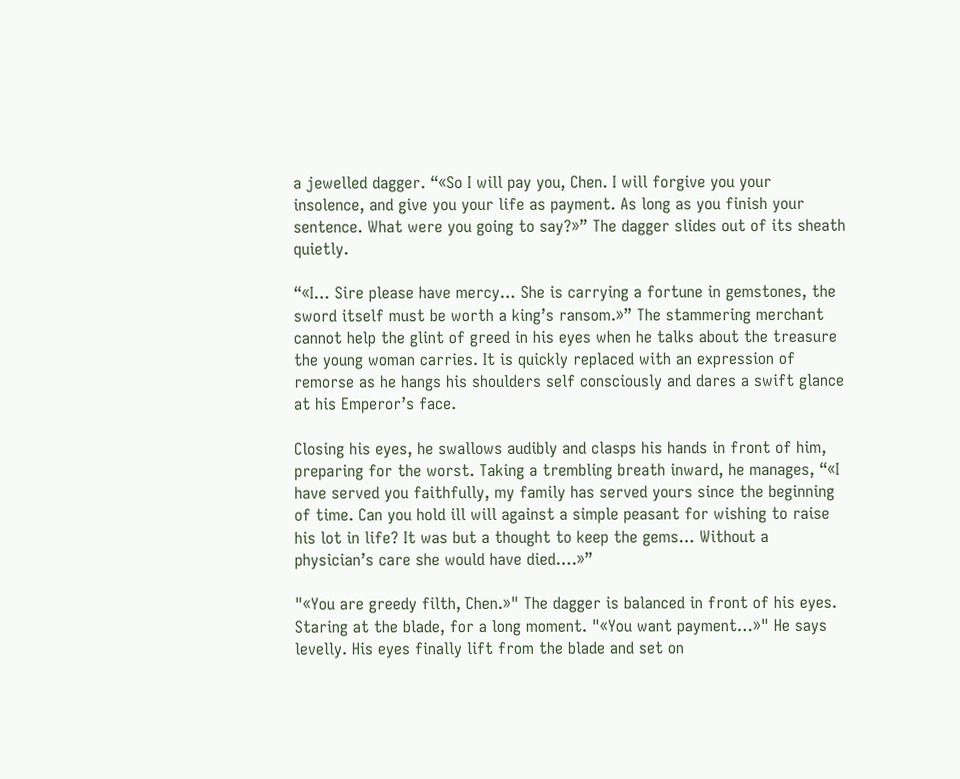a jewelled dagger. “«So I will pay you, Chen. I will forgive you your insolence, and give you your life as payment. As long as you finish your sentence. What were you going to say?»” The dagger slides out of its sheath quietly.

“«I… Sire please have mercy… She is carrying a fortune in gemstones, the sword itself must be worth a king’s ransom.»” The stammering merchant cannot help the glint of greed in his eyes when he talks about the treasure the young woman carries. It is quickly replaced with an expression of remorse as he hangs his shoulders self consciously and dares a swift glance at his Emperor’s face.

Closing his eyes, he swallows audibly and clasps his hands in front of him, preparing for the worst. Taking a trembling breath inward, he manages, “«I have served you faithfully, my family has served yours since the beginning of time. Can you hold ill will against a simple peasant for wishing to raise his lot in life? It was but a thought to keep the gems… Without a physician’s care she would have died….»”

"«You are greedy filth, Chen.»" The dagger is balanced in front of his eyes. Staring at the blade, for a long moment. "«You want payment…»" He says levelly. His eyes finally lift from the blade and set on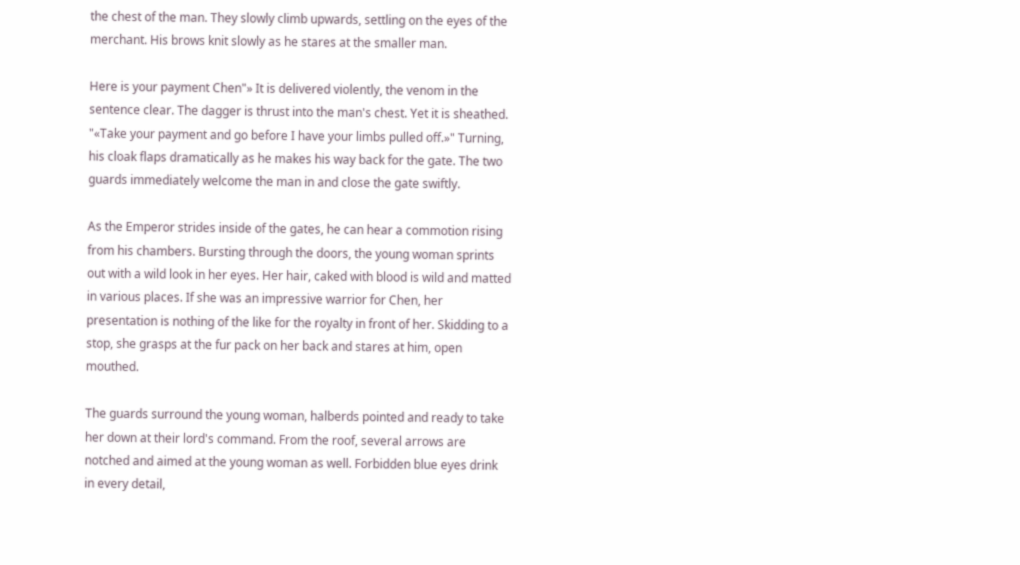the chest of the man. They slowly climb upwards, settling on the eyes of the merchant. His brows knit slowly as he stares at the smaller man.

Here is your payment Chen"» It is delivered violently, the venom in the sentence clear. The dagger is thrust into the man's chest. Yet it is sheathed. "«Take your payment and go before I have your limbs pulled off.»" Turning, his cloak flaps dramatically as he makes his way back for the gate. The two guards immediately welcome the man in and close the gate swiftly.

As the Emperor strides inside of the gates, he can hear a commotion rising from his chambers. Bursting through the doors, the young woman sprints out with a wild look in her eyes. Her hair, caked with blood is wild and matted in various places. If she was an impressive warrior for Chen, her presentation is nothing of the like for the royalty in front of her. Skidding to a stop, she grasps at the fur pack on her back and stares at him, open mouthed.

The guards surround the young woman, halberds pointed and ready to take her down at their lord's command. From the roof, several arrows are notched and aimed at the young woman as well. Forbidden blue eyes drink in every detail,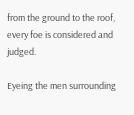from the ground to the roof, every foe is considered and judged.

Eyeing the men surrounding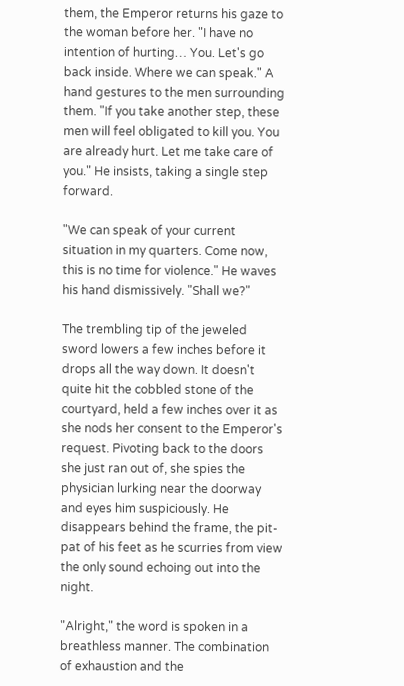them, the Emperor returns his gaze to the woman before her. "I have no intention of hurting… You. Let's go back inside. Where we can speak." A hand gestures to the men surrounding them. "If you take another step, these men will feel obligated to kill you. You are already hurt. Let me take care of you." He insists, taking a single step forward.

"We can speak of your current situation in my quarters. Come now, this is no time for violence." He waves his hand dismissively. "Shall we?"

The trembling tip of the jeweled sword lowers a few inches before it drops all the way down. It doesn't quite hit the cobbled stone of the courtyard, held a few inches over it as she nods her consent to the Emperor's request. Pivoting back to the doors she just ran out of, she spies the physician lurking near the doorway and eyes him suspiciously. He disappears behind the frame, the pit-pat of his feet as he scurries from view the only sound echoing out into the night.

"Alright," the word is spoken in a breathless manner. The combination of exhaustion and the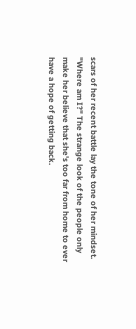scars of her recent battle lay the tone of her mindset. "Where am I?" The strange look of the people only make her believe that she's too far from home to ever have a hope of getting back.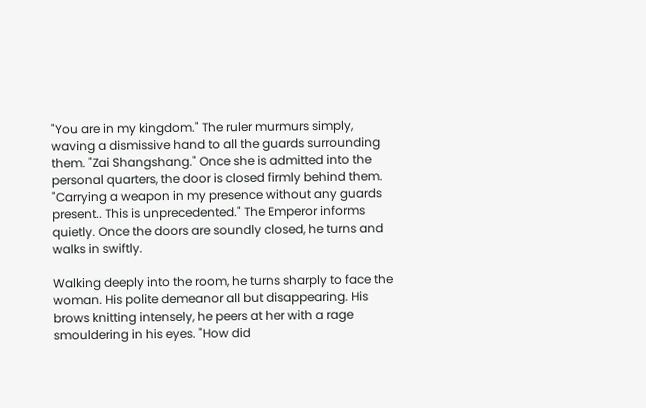"You are in my kingdom." The ruler murmurs simply, waving a dismissive hand to all the guards surrounding them. "Zai Shangshang." Once she is admitted into the personal quarters, the door is closed firmly behind them. "Carrying a weapon in my presence without any guards present.. This is unprecedented." The Emperor informs quietly. Once the doors are soundly closed, he turns and walks in swiftly.

Walking deeply into the room, he turns sharply to face the woman. His polite demeanor all but disappearing. His brows knitting intensely, he peers at her with a rage smouldering in his eyes. "How did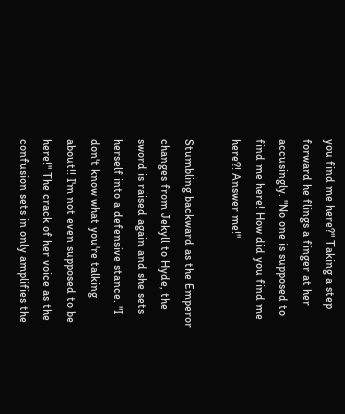you find me here?" Taking a step forward he flings a finger at her accusingly. "No one is supposed to find me here! How did you find me here?! Answer me!"

Stumbling backward as the Emperor changes from Jekyll to Hyde, the sword is raised again and she sets herself into a defensive stance. "I don't know what you're talking about!! I'm not even supposed to be here!" The crack of her voice as the confusion sets in only amplifies the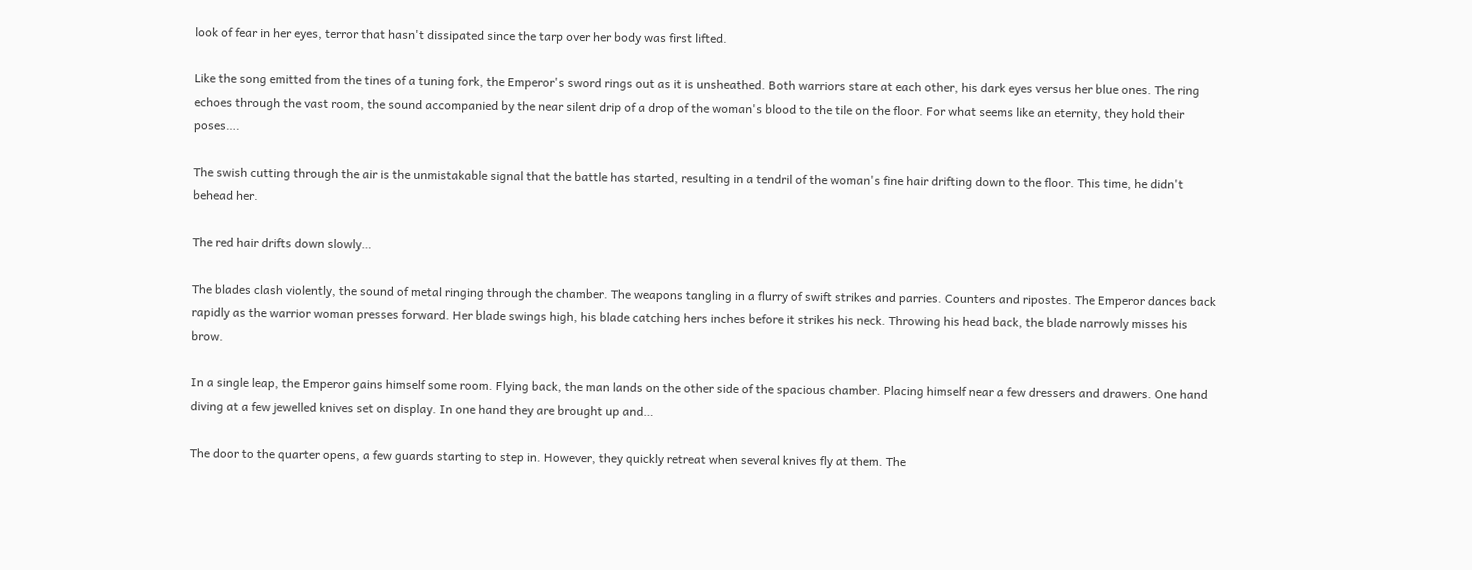look of fear in her eyes, terror that hasn't dissipated since the tarp over her body was first lifted.

Like the song emitted from the tines of a tuning fork, the Emperor's sword rings out as it is unsheathed. Both warriors stare at each other, his dark eyes versus her blue ones. The ring echoes through the vast room, the sound accompanied by the near silent drip of a drop of the woman's blood to the tile on the floor. For what seems like an eternity, they hold their poses….

The swish cutting through the air is the unmistakable signal that the battle has started, resulting in a tendril of the woman's fine hair drifting down to the floor. This time, he didn't behead her.

The red hair drifts down slowly…

The blades clash violently, the sound of metal ringing through the chamber. The weapons tangling in a flurry of swift strikes and parries. Counters and ripostes. The Emperor dances back rapidly as the warrior woman presses forward. Her blade swings high, his blade catching hers inches before it strikes his neck. Throwing his head back, the blade narrowly misses his brow.

In a single leap, the Emperor gains himself some room. Flying back, the man lands on the other side of the spacious chamber. Placing himself near a few dressers and drawers. One hand diving at a few jewelled knives set on display. In one hand they are brought up and…

The door to the quarter opens, a few guards starting to step in. However, they quickly retreat when several knives fly at them. The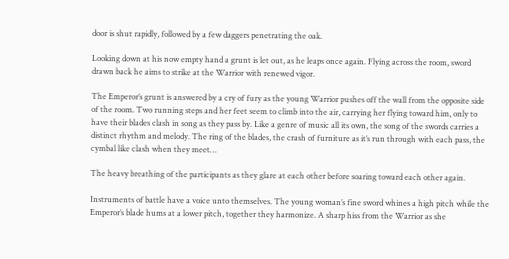door is shut rapidly, followed by a few daggers penetrating the oak.

Looking down at his now empty hand a grunt is let out, as he leaps once again. Flying across the room, sword drawn back he aims to strike at the Warrior with renewed vigor.

The Emperor’s grunt is answered by a cry of fury as the young Warrior pushes off the wall from the opposite side of the room. Two running steps and her feet seem to climb into the air, carrying her flying toward him, only to have their blades clash in song as they pass by. Like a genre of music all its own, the song of the swords carries a distinct rhythm and melody. The ring of the blades, the crash of furniture as it’s run through with each pass, the cymbal like clash when they meet…

The heavy breathing of the participants as they glare at each other before soaring toward each other again.

Instruments of battle have a voice unto themselves. The young woman’s fine sword whines a high pitch while the Emperor’s blade hums at a lower pitch, together they harmonize. A sharp hiss from the Warrior as she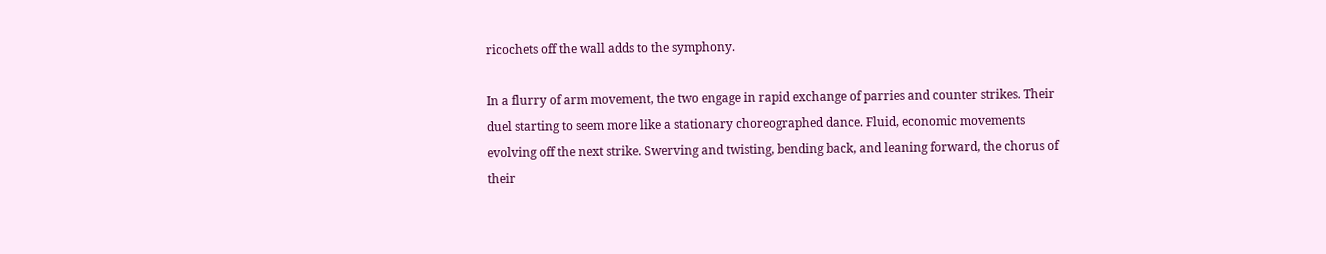ricochets off the wall adds to the symphony.

In a flurry of arm movement, the two engage in rapid exchange of parries and counter strikes. Their duel starting to seem more like a stationary choreographed dance. Fluid, economic movements evolving off the next strike. Swerving and twisting, bending back, and leaning forward, the chorus of their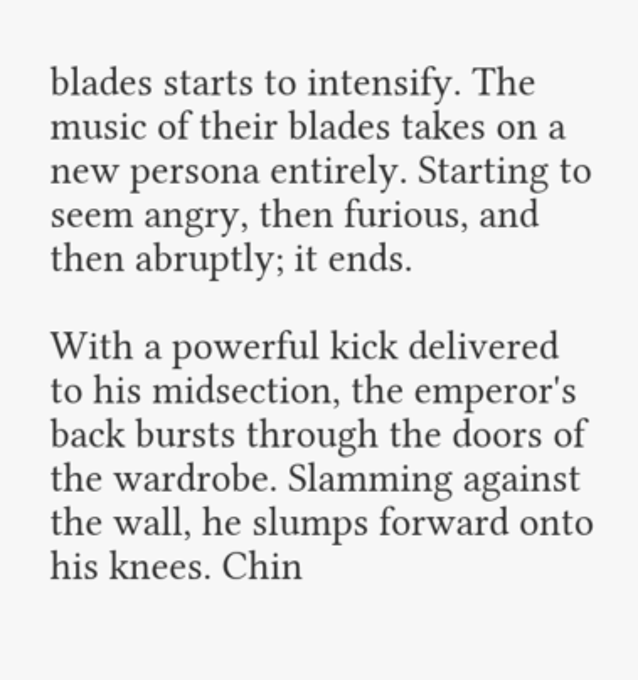blades starts to intensify. The music of their blades takes on a new persona entirely. Starting to seem angry, then furious, and then abruptly; it ends.

With a powerful kick delivered to his midsection, the emperor's back bursts through the doors of the wardrobe. Slamming against the wall, he slumps forward onto his knees. Chin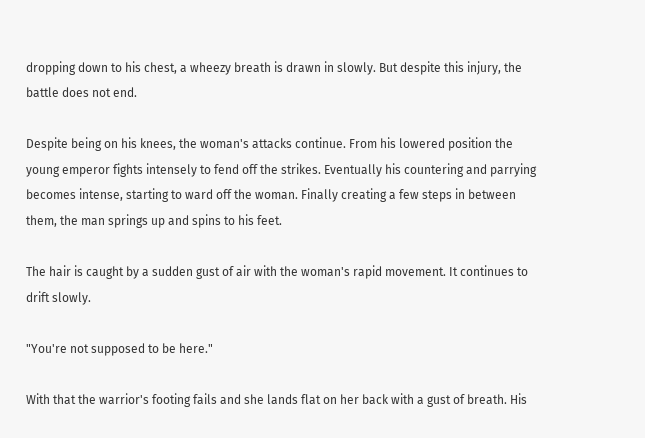dropping down to his chest, a wheezy breath is drawn in slowly. But despite this injury, the battle does not end.

Despite being on his knees, the woman's attacks continue. From his lowered position the young emperor fights intensely to fend off the strikes. Eventually his countering and parrying becomes intense, starting to ward off the woman. Finally creating a few steps in between them, the man springs up and spins to his feet.

The hair is caught by a sudden gust of air with the woman's rapid movement. It continues to drift slowly.

"You're not supposed to be here."

With that the warrior's footing fails and she lands flat on her back with a gust of breath. His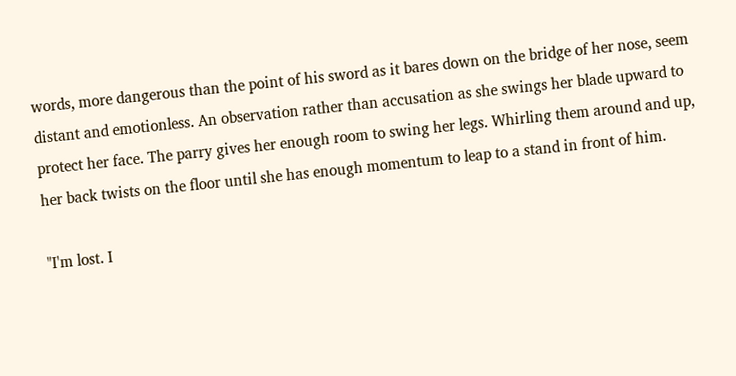words, more dangerous than the point of his sword as it bares down on the bridge of her nose, seem distant and emotionless. An observation rather than accusation as she swings her blade upward to protect her face. The parry gives her enough room to swing her legs. Whirling them around and up, her back twists on the floor until she has enough momentum to leap to a stand in front of him.

"I'm lost. I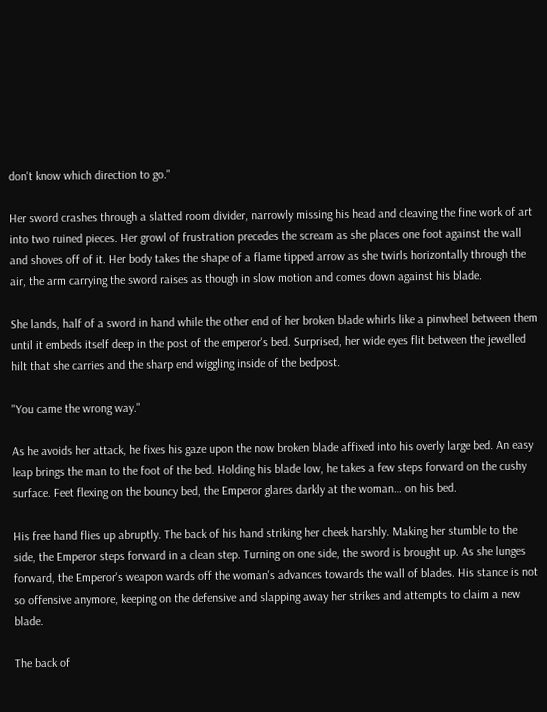don't know which direction to go."

Her sword crashes through a slatted room divider, narrowly missing his head and cleaving the fine work of art into two ruined pieces. Her growl of frustration precedes the scream as she places one foot against the wall and shoves off of it. Her body takes the shape of a flame tipped arrow as she twirls horizontally through the air, the arm carrying the sword raises as though in slow motion and comes down against his blade.

She lands, half of a sword in hand while the other end of her broken blade whirls like a pinwheel between them until it embeds itself deep in the post of the emperor's bed. Surprised, her wide eyes flit between the jewelled hilt that she carries and the sharp end wiggling inside of the bedpost.

"You came the wrong way."

As he avoids her attack, he fixes his gaze upon the now broken blade affixed into his overly large bed. An easy leap brings the man to the foot of the bed. Holding his blade low, he takes a few steps forward on the cushy surface. Feet flexing on the bouncy bed, the Emperor glares darkly at the woman… on his bed.

His free hand flies up abruptly. The back of his hand striking her cheek harshly. Making her stumble to the side, the Emperor steps forward in a clean step. Turning on one side, the sword is brought up. As she lunges forward, the Emperor's weapon wards off the woman's advances towards the wall of blades. His stance is not so offensive anymore, keeping on the defensive and slapping away her strikes and attempts to claim a new blade.

The back of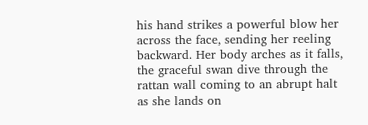his hand strikes a powerful blow her across the face, sending her reeling backward. Her body arches as it falls, the graceful swan dive through the rattan wall coming to an abrupt halt as she lands on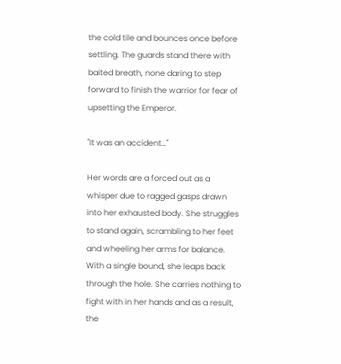the cold tile and bounces once before settling. The guards stand there with baited breath, none daring to step forward to finish the warrior for fear of upsetting the Emperor.

"It was an accident…"

Her words are a forced out as a whisper due to ragged gasps drawn into her exhausted body. She struggles to stand again, scrambling to her feet and wheeling her arms for balance. With a single bound, she leaps back through the hole. She carries nothing to fight with in her hands and as a result, the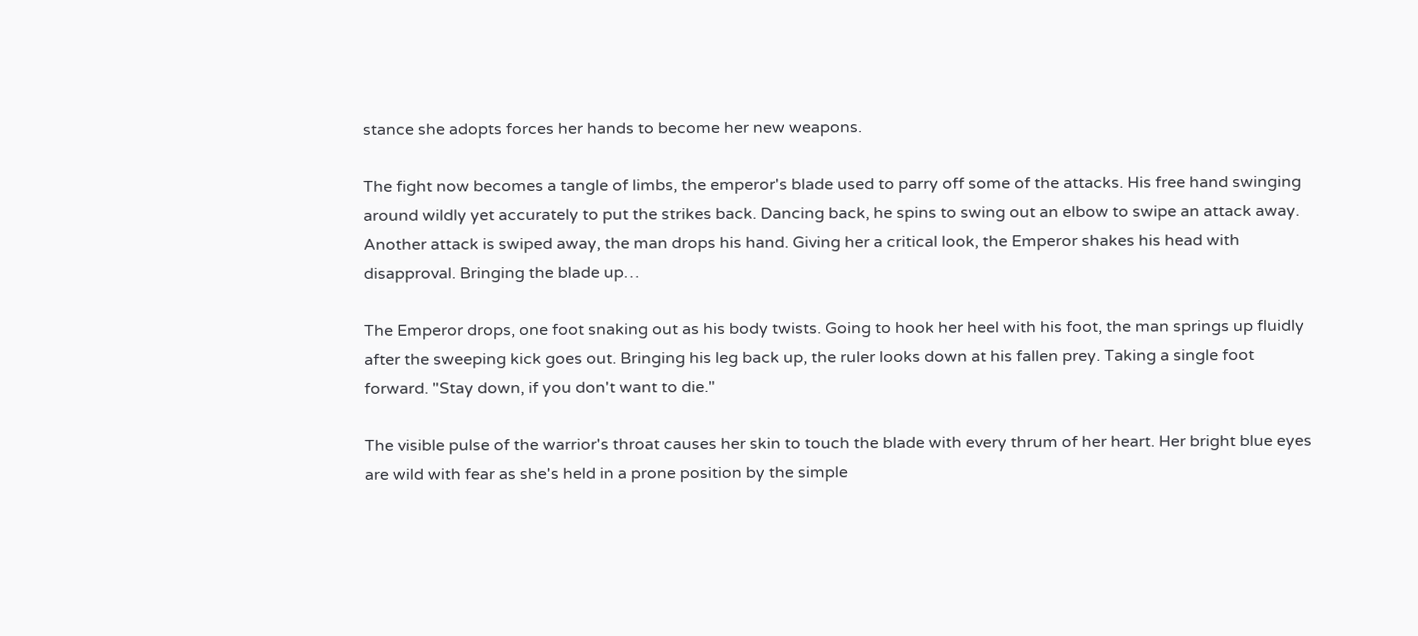stance she adopts forces her hands to become her new weapons.

The fight now becomes a tangle of limbs, the emperor's blade used to parry off some of the attacks. His free hand swinging around wildly yet accurately to put the strikes back. Dancing back, he spins to swing out an elbow to swipe an attack away. Another attack is swiped away, the man drops his hand. Giving her a critical look, the Emperor shakes his head with disapproval. Bringing the blade up…

The Emperor drops, one foot snaking out as his body twists. Going to hook her heel with his foot, the man springs up fluidly after the sweeping kick goes out. Bringing his leg back up, the ruler looks down at his fallen prey. Taking a single foot forward. "Stay down, if you don't want to die."

The visible pulse of the warrior's throat causes her skin to touch the blade with every thrum of her heart. Her bright blue eyes are wild with fear as she's held in a prone position by the simple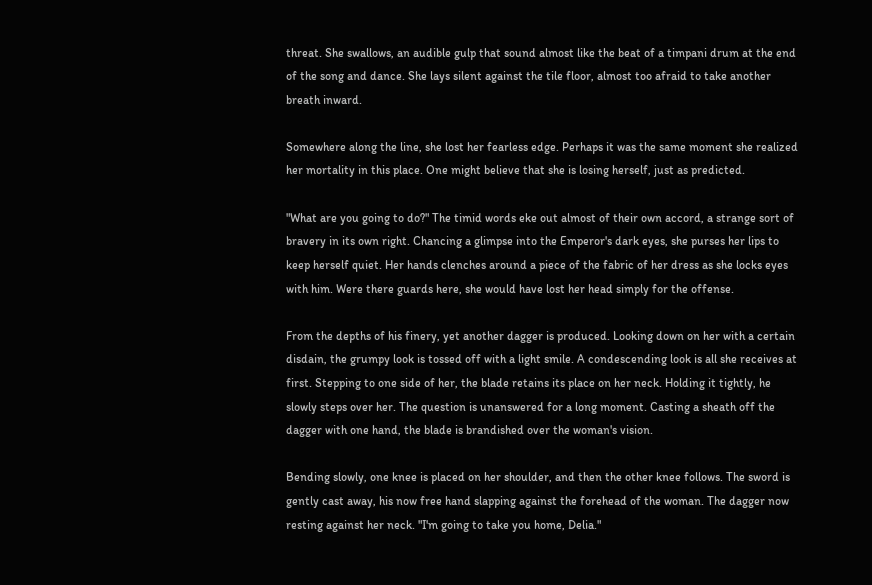threat. She swallows, an audible gulp that sound almost like the beat of a timpani drum at the end of the song and dance. She lays silent against the tile floor, almost too afraid to take another breath inward.

Somewhere along the line, she lost her fearless edge. Perhaps it was the same moment she realized her mortality in this place. One might believe that she is losing herself, just as predicted.

"What are you going to do?" The timid words eke out almost of their own accord, a strange sort of bravery in its own right. Chancing a glimpse into the Emperor's dark eyes, she purses her lips to keep herself quiet. Her hands clenches around a piece of the fabric of her dress as she locks eyes with him. Were there guards here, she would have lost her head simply for the offense.

From the depths of his finery, yet another dagger is produced. Looking down on her with a certain disdain, the grumpy look is tossed off with a light smile. A condescending look is all she receives at first. Stepping to one side of her, the blade retains its place on her neck. Holding it tightly, he slowly steps over her. The question is unanswered for a long moment. Casting a sheath off the dagger with one hand, the blade is brandished over the woman's vision.

Bending slowly, one knee is placed on her shoulder, and then the other knee follows. The sword is gently cast away, his now free hand slapping against the forehead of the woman. The dagger now resting against her neck. "I'm going to take you home, Delia."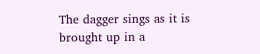The dagger sings as it is brought up in a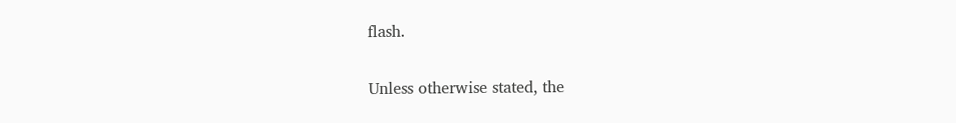flash.


Unless otherwise stated, the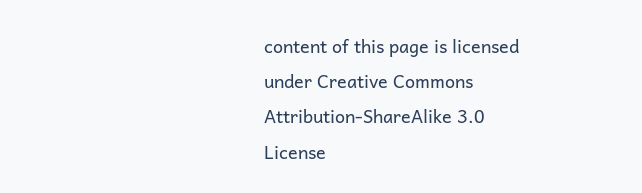content of this page is licensed under Creative Commons Attribution-ShareAlike 3.0 License